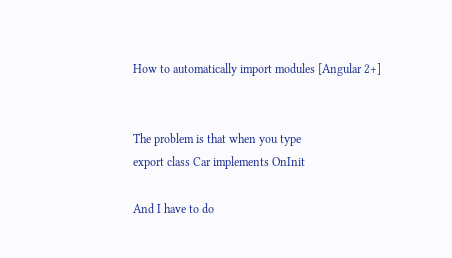How to automatically import modules [Angular 2+]


The problem is that when you type
export class Car implements OnInit

And I have to do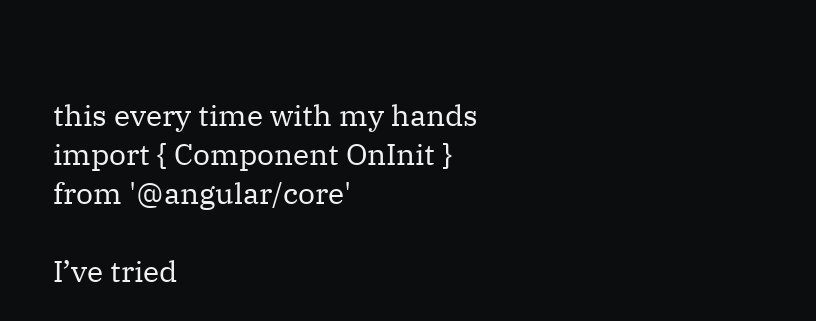this every time with my hands
import { Component OnInit } from '@angular/core'

I’ve tried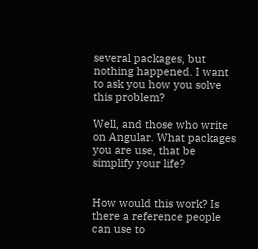several packages, but nothing happened. I want to ask you how you solve this problem?

Well, and those who write on Angular. What packages you are use, that be simplify your life?


How would this work? Is there a reference people can use to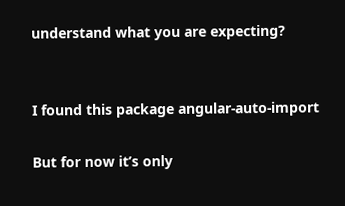understand what you are expecting?


I found this package angular-auto-import

But for now it’s only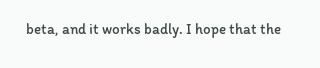beta, and it works badly. I hope that the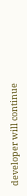developer will continue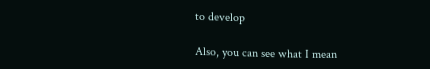to develop

Also, you can see what I mean